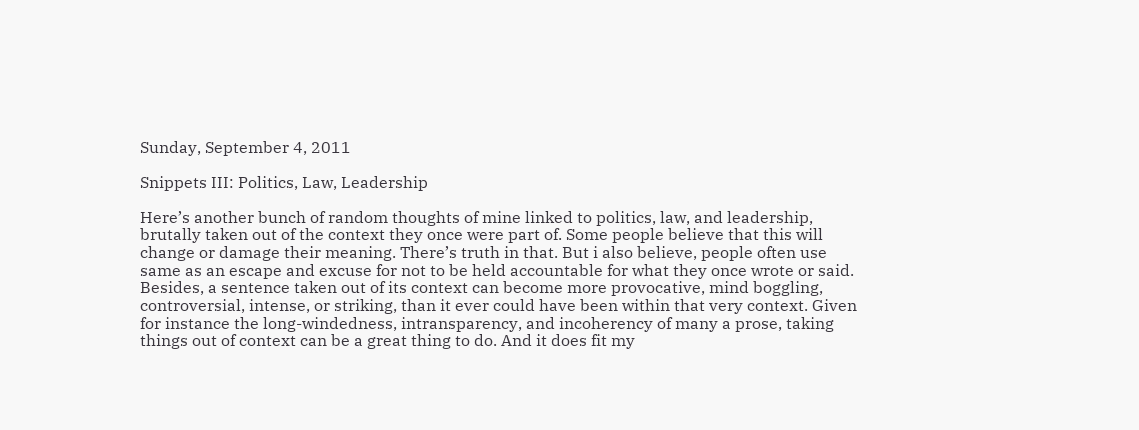Sunday, September 4, 2011

Snippets III: Politics, Law, Leadership

Here’s another bunch of random thoughts of mine linked to politics, law, and leadership, brutally taken out of the context they once were part of. Some people believe that this will change or damage their meaning. There’s truth in that. But i also believe, people often use same as an escape and excuse for not to be held accountable for what they once wrote or said. Besides, a sentence taken out of its context can become more provocative, mind boggling, controversial, intense, or striking, than it ever could have been within that very context. Given for instance the long-windedness, intransparency, and incoherency of many a prose, taking things out of context can be a great thing to do. And it does fit my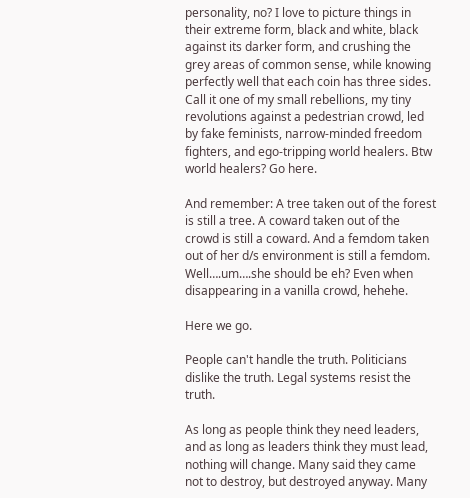personality, no? I love to picture things in their extreme form, black and white, black against its darker form, and crushing the grey areas of common sense, while knowing perfectly well that each coin has three sides. Call it one of my small rebellions, my tiny revolutions against a pedestrian crowd, led by fake feminists, narrow-minded freedom fighters, and ego-tripping world healers. Btw world healers? Go here.

And remember: A tree taken out of the forest is still a tree. A coward taken out of the crowd is still a coward. And a femdom taken out of her d/s environment is still a femdom. Well….um….she should be eh? Even when disappearing in a vanilla crowd, hehehe.

Here we go.

People can't handle the truth. Politicians dislike the truth. Legal systems resist the truth.

As long as people think they need leaders, and as long as leaders think they must lead, nothing will change. Many said they came not to destroy, but destroyed anyway. Many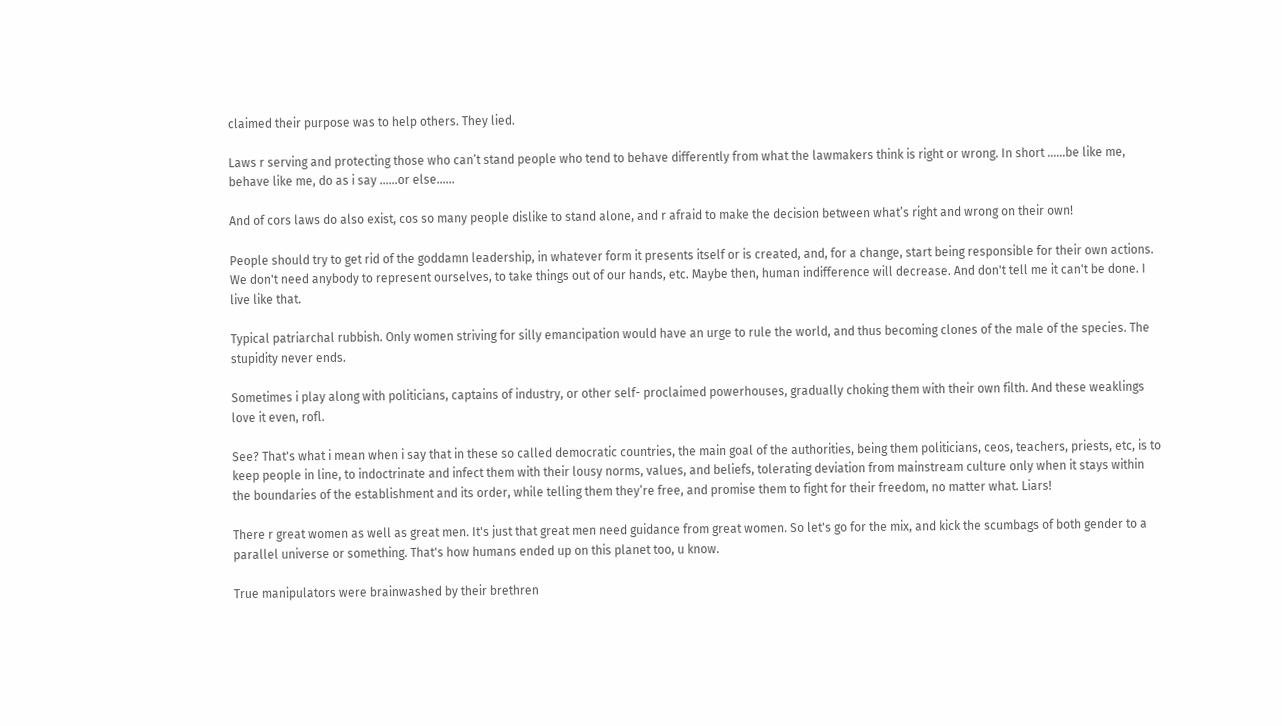claimed their purpose was to help others. They lied.

Laws r serving and protecting those who can’t stand people who tend to behave differently from what the lawmakers think is right or wrong. In short ……be like me, behave like me, do as i say ……or else……

And of cors laws do also exist, cos so many people dislike to stand alone, and r afraid to make the decision between what’s right and wrong on their own!

People should try to get rid of the goddamn leadership, in whatever form it presents itself or is created, and, for a change, start being responsible for their own actions. We don't need anybody to represent ourselves, to take things out of our hands, etc. Maybe then, human indifference will decrease. And don't tell me it can't be done. I live like that.

Typical patriarchal rubbish. Only women striving for silly emancipation would have an urge to rule the world, and thus becoming clones of the male of the species. The stupidity never ends.

Sometimes i play along with politicians, captains of industry, or other self- proclaimed powerhouses, gradually choking them with their own filth. And these weaklings love it even, rofl.

See? That's what i mean when i say that in these so called democratic countries, the main goal of the authorities, being them politicians, ceos, teachers, priests, etc, is to keep people in line, to indoctrinate and infect them with their lousy norms, values, and beliefs, tolerating deviation from mainstream culture only when it stays within the boundaries of the establishment and its order, while telling them they’re free, and promise them to fight for their freedom, no matter what. Liars!

There r great women as well as great men. It's just that great men need guidance from great women. So let's go for the mix, and kick the scumbags of both gender to a parallel universe or something. That's how humans ended up on this planet too, u know.

True manipulators were brainwashed by their brethren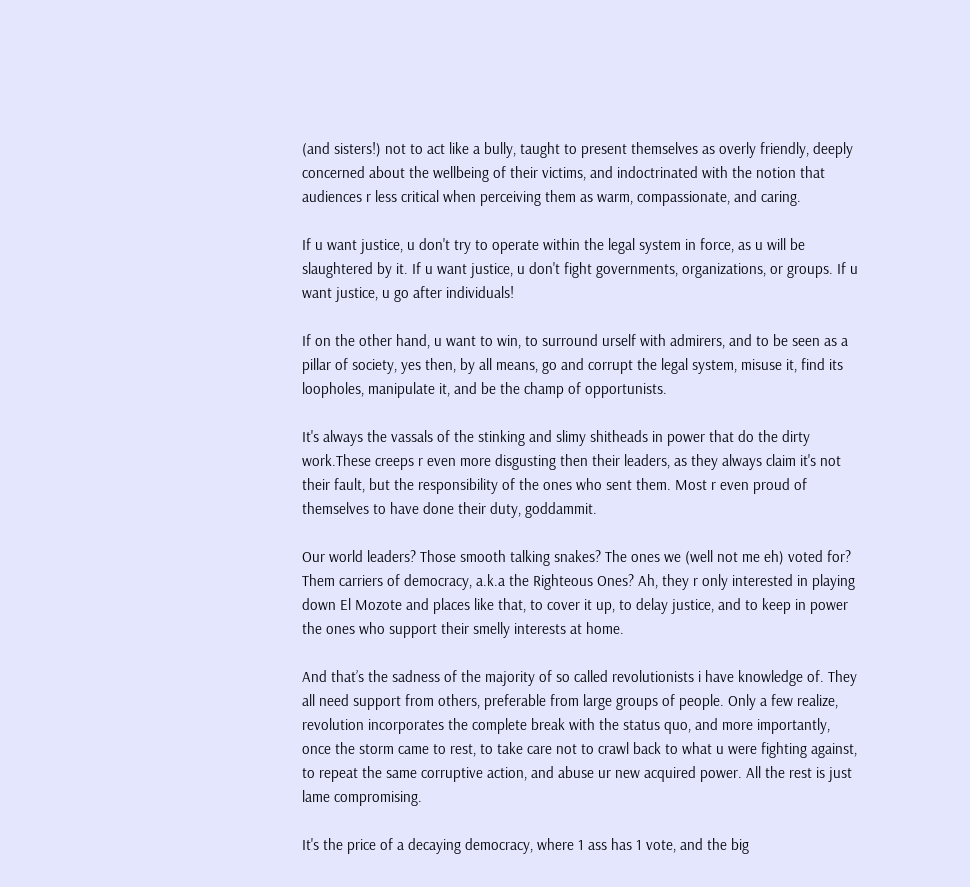(and sisters!) not to act like a bully, taught to present themselves as overly friendly, deeply concerned about the wellbeing of their victims, and indoctrinated with the notion that audiences r less critical when perceiving them as warm, compassionate, and caring.

If u want justice, u don't try to operate within the legal system in force, as u will be slaughtered by it. If u want justice, u don't fight governments, organizations, or groups. If u want justice, u go after individuals!

If on the other hand, u want to win, to surround urself with admirers, and to be seen as a pillar of society, yes then, by all means, go and corrupt the legal system, misuse it, find its loopholes, manipulate it, and be the champ of opportunists.

It's always the vassals of the stinking and slimy shitheads in power that do the dirty work.These creeps r even more disgusting then their leaders, as they always claim it's not their fault, but the responsibility of the ones who sent them. Most r even proud of themselves to have done their duty, goddammit.

Our world leaders? Those smooth talking snakes? The ones we (well not me eh) voted for? Them carriers of democracy, a.k.a the Righteous Ones? Ah, they r only interested in playing down El Mozote and places like that, to cover it up, to delay justice, and to keep in power the ones who support their smelly interests at home.

And that’s the sadness of the majority of so called revolutionists i have knowledge of. They all need support from others, preferable from large groups of people. Only a few realize, revolution incorporates the complete break with the status quo, and more importantly, once the storm came to rest, to take care not to crawl back to what u were fighting against, to repeat the same corruptive action, and abuse ur new acquired power. All the rest is just lame compromising.

It's the price of a decaying democracy, where 1 ass has 1 vote, and the big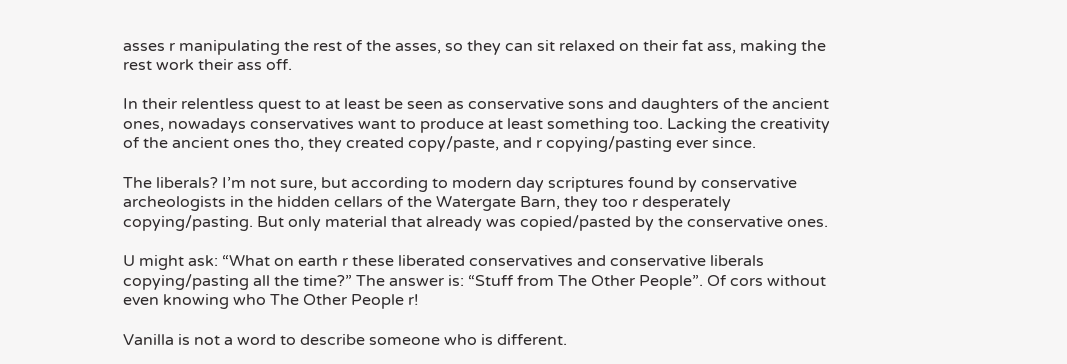asses r manipulating the rest of the asses, so they can sit relaxed on their fat ass, making the rest work their ass off.

In their relentless quest to at least be seen as conservative sons and daughters of the ancient ones, nowadays conservatives want to produce at least something too. Lacking the creativity of the ancient ones tho, they created copy/paste, and r copying/pasting ever since.

The liberals? I’m not sure, but according to modern day scriptures found by conservative archeologists in the hidden cellars of the Watergate Barn, they too r desperately copying/pasting. But only material that already was copied/pasted by the conservative ones.

U might ask: “What on earth r these liberated conservatives and conservative liberals copying/pasting all the time?” The answer is: “Stuff from The Other People”. Of cors without even knowing who The Other People r!

Vanilla is not a word to describe someone who is different.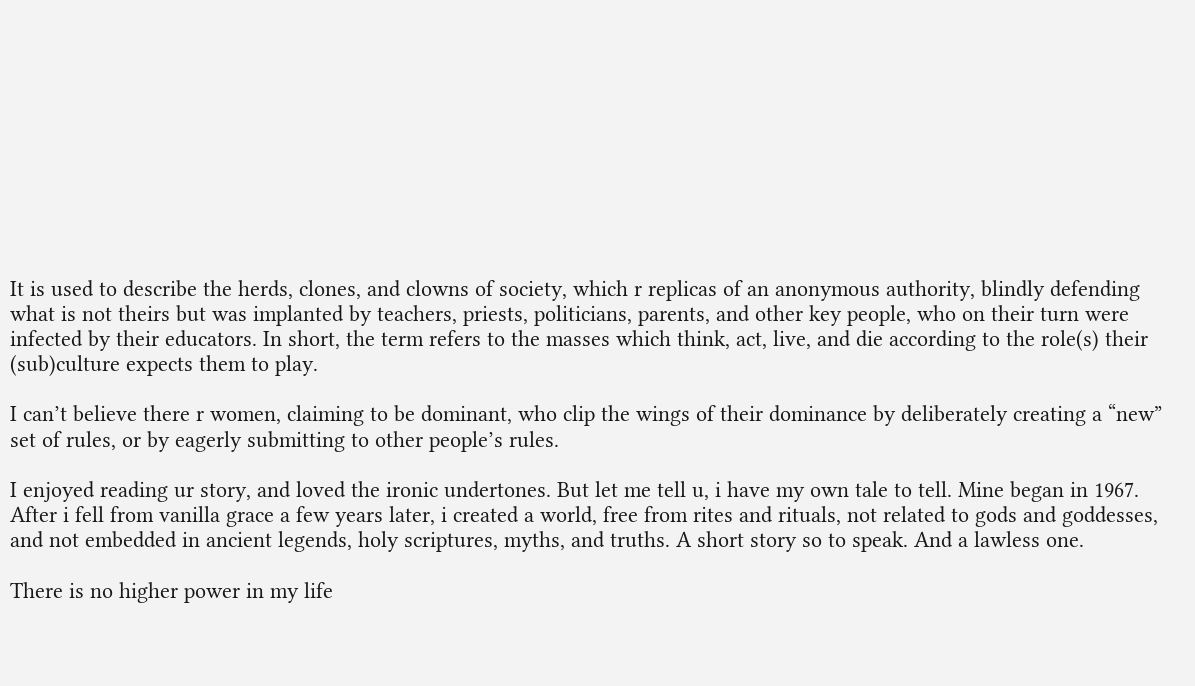It is used to describe the herds, clones, and clowns of society, which r replicas of an anonymous authority, blindly defending what is not theirs but was implanted by teachers, priests, politicians, parents, and other key people, who on their turn were infected by their educators. In short, the term refers to the masses which think, act, live, and die according to the role(s) their (sub)culture expects them to play.

I can’t believe there r women, claiming to be dominant, who clip the wings of their dominance by deliberately creating a “new” set of rules, or by eagerly submitting to other people’s rules.

I enjoyed reading ur story, and loved the ironic undertones. But let me tell u, i have my own tale to tell. Mine began in 1967. After i fell from vanilla grace a few years later, i created a world, free from rites and rituals, not related to gods and goddesses, and not embedded in ancient legends, holy scriptures, myths, and truths. A short story so to speak. And a lawless one.

There is no higher power in my life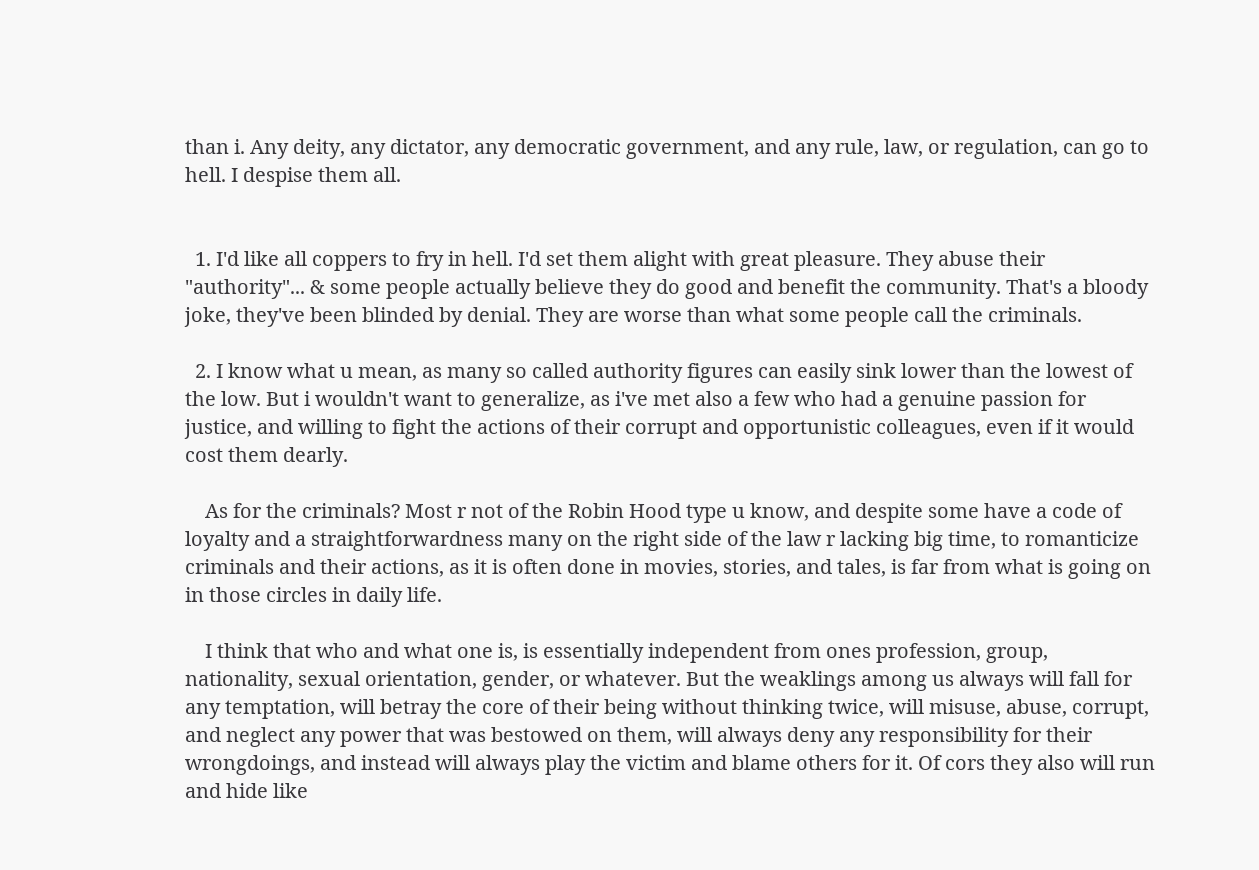than i. Any deity, any dictator, any democratic government, and any rule, law, or regulation, can go to hell. I despise them all.


  1. I'd like all coppers to fry in hell. I'd set them alight with great pleasure. They abuse their "authority"... & some people actually believe they do good and benefit the community. That's a bloody joke, they've been blinded by denial. They are worse than what some people call the criminals.

  2. I know what u mean, as many so called authority figures can easily sink lower than the lowest of the low. But i wouldn't want to generalize, as i've met also a few who had a genuine passion for justice, and willing to fight the actions of their corrupt and opportunistic colleagues, even if it would cost them dearly.

    As for the criminals? Most r not of the Robin Hood type u know, and despite some have a code of loyalty and a straightforwardness many on the right side of the law r lacking big time, to romanticize criminals and their actions, as it is often done in movies, stories, and tales, is far from what is going on in those circles in daily life.

    I think that who and what one is, is essentially independent from ones profession, group, nationality, sexual orientation, gender, or whatever. But the weaklings among us always will fall for any temptation, will betray the core of their being without thinking twice, will misuse, abuse, corrupt, and neglect any power that was bestowed on them, will always deny any responsibility for their wrongdoings, and instead will always play the victim and blame others for it. Of cors they also will run and hide like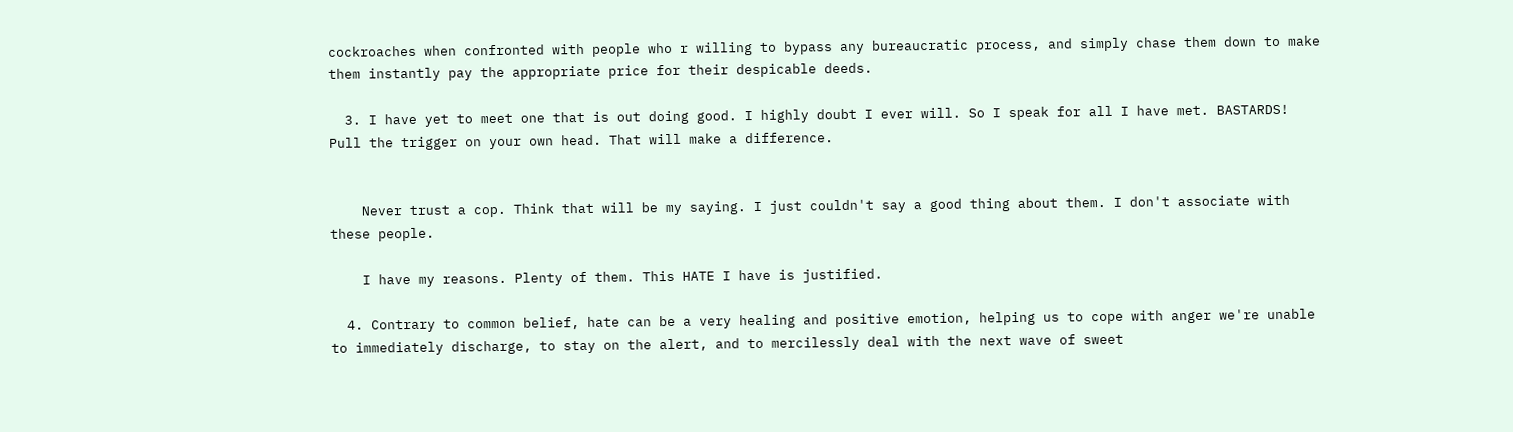cockroaches when confronted with people who r willing to bypass any bureaucratic process, and simply chase them down to make them instantly pay the appropriate price for their despicable deeds.

  3. I have yet to meet one that is out doing good. I highly doubt I ever will. So I speak for all I have met. BASTARDS! Pull the trigger on your own head. That will make a difference.


    Never trust a cop. Think that will be my saying. I just couldn't say a good thing about them. I don't associate with these people.

    I have my reasons. Plenty of them. This HATE I have is justified.

  4. Contrary to common belief, hate can be a very healing and positive emotion, helping us to cope with anger we're unable to immediately discharge, to stay on the alert, and to mercilessly deal with the next wave of sweet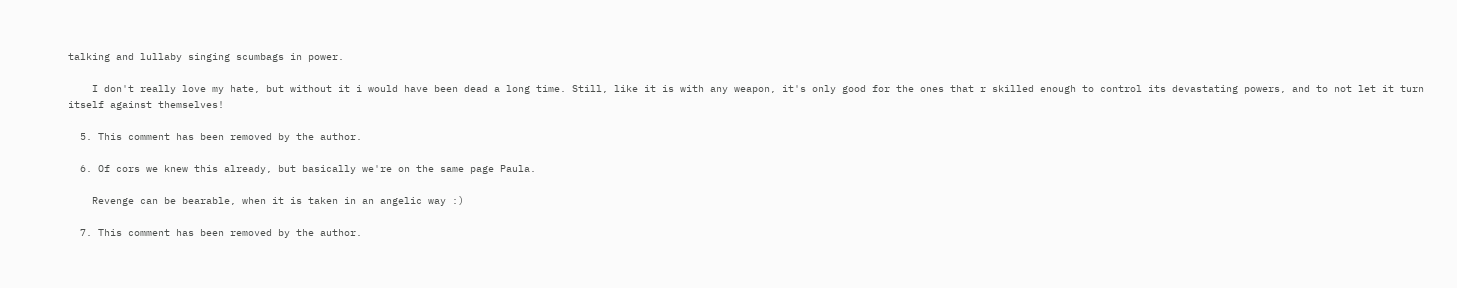talking and lullaby singing scumbags in power.

    I don't really love my hate, but without it i would have been dead a long time. Still, like it is with any weapon, it's only good for the ones that r skilled enough to control its devastating powers, and to not let it turn itself against themselves!

  5. This comment has been removed by the author.

  6. Of cors we knew this already, but basically we're on the same page Paula.

    Revenge can be bearable, when it is taken in an angelic way :)

  7. This comment has been removed by the author.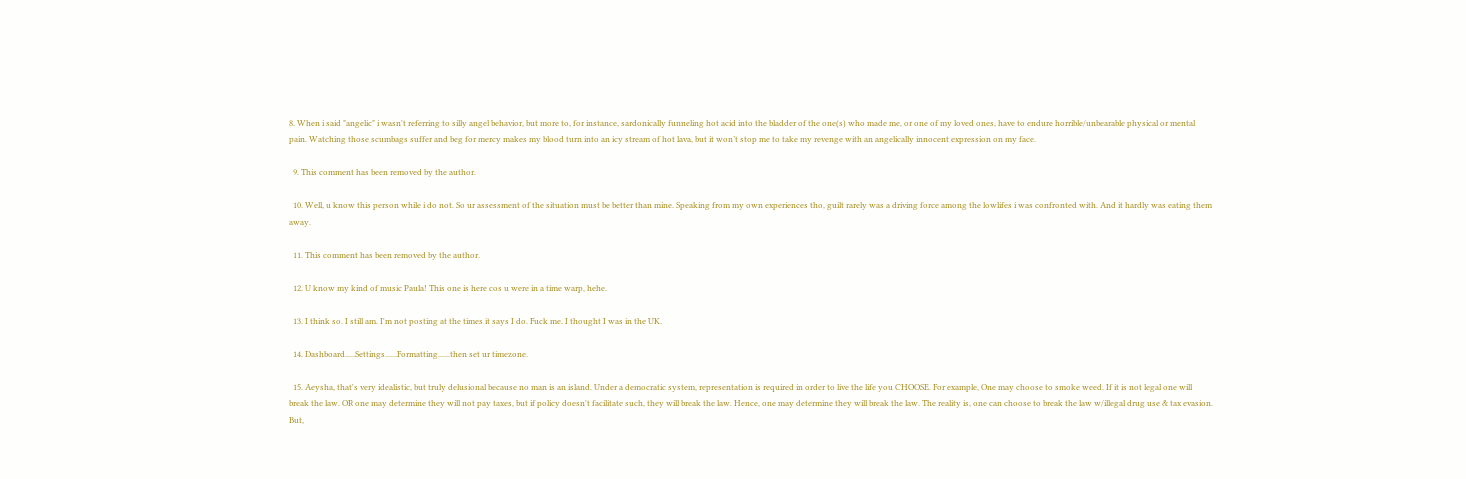8. When i said "angelic" i wasn't referring to silly angel behavior, but more to, for instance, sardonically funneling hot acid into the bladder of the one(s) who made me, or one of my loved ones, have to endure horrible/unbearable physical or mental pain. Watching those scumbags suffer and beg for mercy makes my blood turn into an icy stream of hot lava, but it won’t stop me to take my revenge with an angelically innocent expression on my face.

  9. This comment has been removed by the author.

  10. Well, u know this person while i do not. So ur assessment of the situation must be better than mine. Speaking from my own experiences tho, guilt rarely was a driving force among the lowlifes i was confronted with. And it hardly was eating them away.

  11. This comment has been removed by the author.

  12. U know my kind of music Paula! This one is here cos u were in a time warp, hehe.

  13. I think so. I still am. I'm not posting at the times it says I do. Fuck me. I thought I was in the UK.

  14. Dashboard.....Settings......Formatting......then set ur timezone.

  15. Aeysha, that's very idealistic, but truly delusional because no man is an island. Under a democratic system, representation is required in order to live the life you CHOOSE. For example, One may choose to smoke weed. If it is not legal one will break the law. OR one may determine they will not pay taxes, but if policy doesn't facilitate such, they will break the law. Hence, one may determine they will break the law. The reality is, one can choose to break the law w/illegal drug use & tax evasion. But,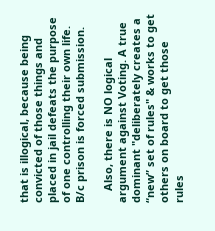that is illogical, because being convicted of those things and placed in jail defeats the purpose of one controlling their own life. B/c prison is forced submission.

    Also, there is NO logical argument against Voting. A true dominant "deliberately creates a “new” set of rules" & works to get others on board to get those rules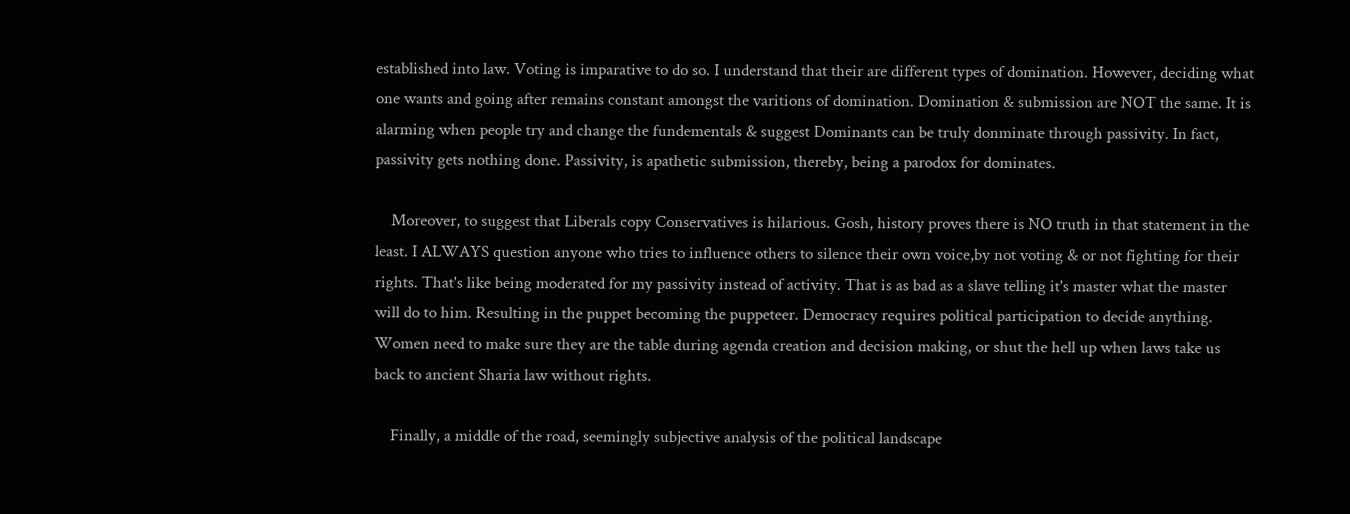established into law. Voting is imparative to do so. I understand that their are different types of domination. However, deciding what one wants and going after remains constant amongst the varitions of domination. Domination & submission are NOT the same. It is alarming when people try and change the fundementals & suggest Dominants can be truly donminate through passivity. In fact, passivity gets nothing done. Passivity, is apathetic submission, thereby, being a parodox for dominates.

    Moreover, to suggest that Liberals copy Conservatives is hilarious. Gosh, history proves there is NO truth in that statement in the least. I ALWAYS question anyone who tries to influence others to silence their own voice,by not voting & or not fighting for their rights. That's like being moderated for my passivity instead of activity. That is as bad as a slave telling it's master what the master will do to him. Resulting in the puppet becoming the puppeteer. Democracy requires political participation to decide anything. Women need to make sure they are the table during agenda creation and decision making, or shut the hell up when laws take us back to ancient Sharia law without rights.

    Finally, a middle of the road, seemingly subjective analysis of the political landscape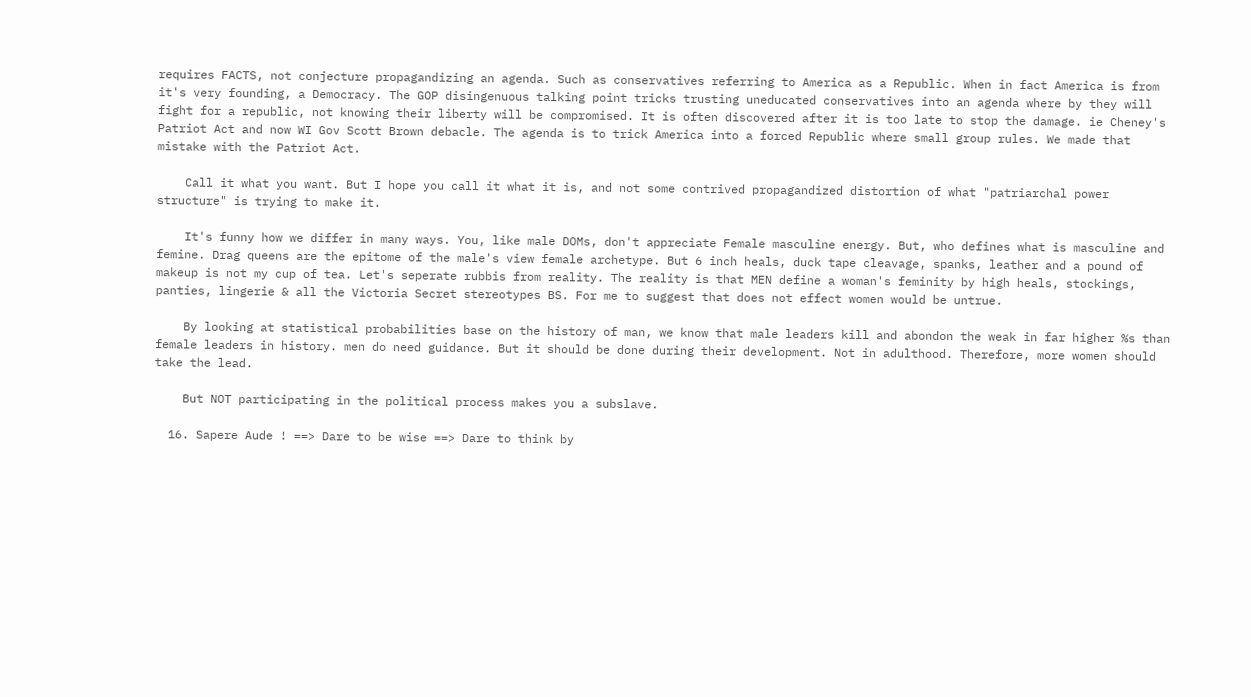requires FACTS, not conjecture propagandizing an agenda. Such as conservatives referring to America as a Republic. When in fact America is from it's very founding, a Democracy. The GOP disingenuous talking point tricks trusting uneducated conservatives into an agenda where by they will fight for a republic, not knowing their liberty will be compromised. It is often discovered after it is too late to stop the damage. ie Cheney's Patriot Act and now WI Gov Scott Brown debacle. The agenda is to trick America into a forced Republic where small group rules. We made that mistake with the Patriot Act.

    Call it what you want. But I hope you call it what it is, and not some contrived propagandized distortion of what "patriarchal power structure" is trying to make it.

    It's funny how we differ in many ways. You, like male DOMs, don't appreciate Female masculine energy. But, who defines what is masculine and femine. Drag queens are the epitome of the male's view female archetype. But 6 inch heals, duck tape cleavage, spanks, leather and a pound of makeup is not my cup of tea. Let's seperate rubbis from reality. The reality is that MEN define a woman's feminity by high heals, stockings, panties, lingerie & all the Victoria Secret stereotypes BS. For me to suggest that does not effect women would be untrue.

    By looking at statistical probabilities base on the history of man, we know that male leaders kill and abondon the weak in far higher %s than female leaders in history. men do need guidance. But it should be done during their development. Not in adulthood. Therefore, more women should take the lead.

    But NOT participating in the political process makes you a subslave.

  16. Sapere Aude ! ==> Dare to be wise ==> Dare to think by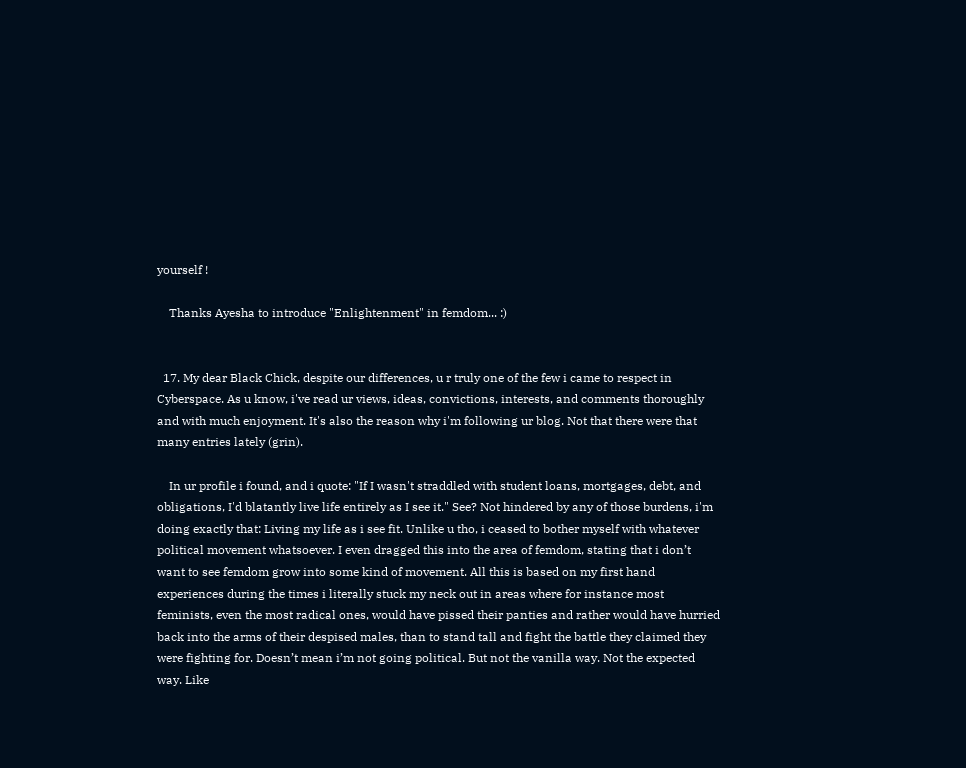yourself !

    Thanks Ayesha to introduce "Enlightenment" in femdom... :)


  17. My dear Black Chick, despite our differences, u r truly one of the few i came to respect in Cyberspace. As u know, i've read ur views, ideas, convictions, interests, and comments thoroughly and with much enjoyment. It's also the reason why i'm following ur blog. Not that there were that many entries lately (grin).

    In ur profile i found, and i quote: "If I wasn't straddled with student loans, mortgages, debt, and obligations, I'd blatantly live life entirely as I see it." See? Not hindered by any of those burdens, i'm doing exactly that: Living my life as i see fit. Unlike u tho, i ceased to bother myself with whatever political movement whatsoever. I even dragged this into the area of femdom, stating that i don’t want to see femdom grow into some kind of movement. All this is based on my first hand experiences during the times i literally stuck my neck out in areas where for instance most feminists, even the most radical ones, would have pissed their panties and rather would have hurried back into the arms of their despised males, than to stand tall and fight the battle they claimed they were fighting for. Doesn’t mean i’m not going political. But not the vanilla way. Not the expected way. Like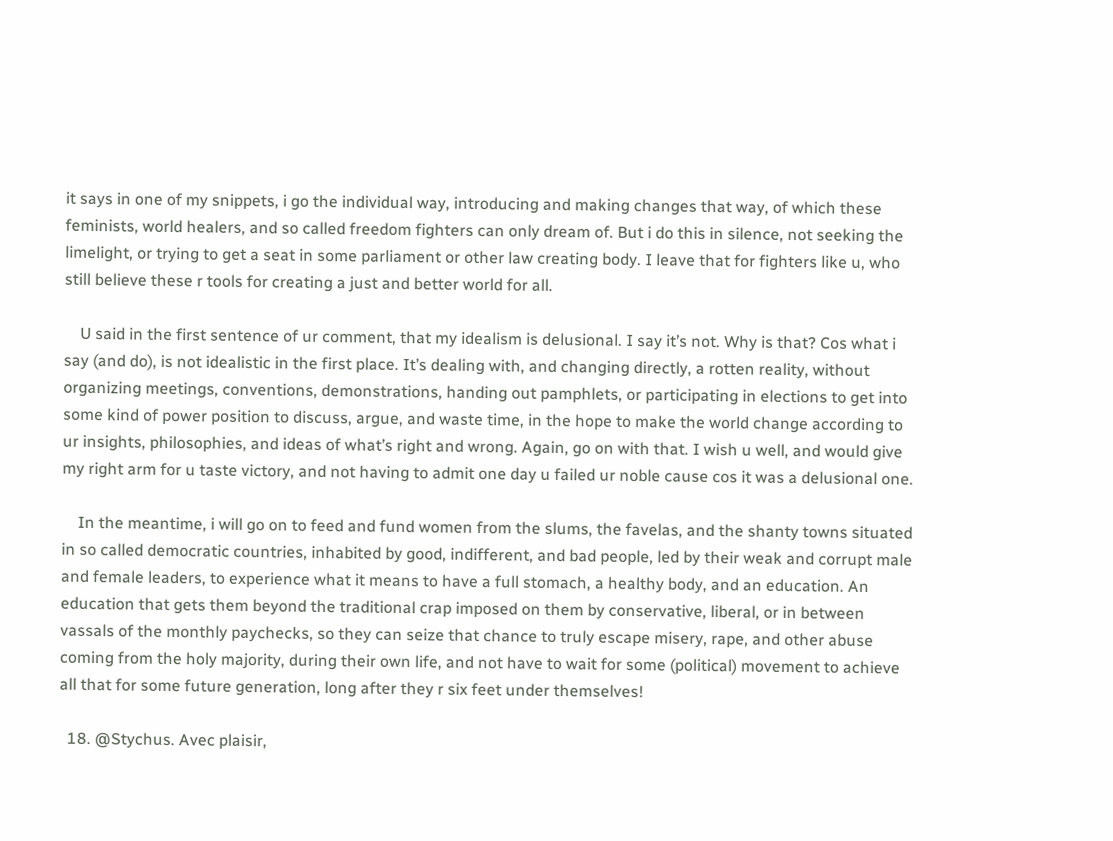it says in one of my snippets, i go the individual way, introducing and making changes that way, of which these feminists, world healers, and so called freedom fighters can only dream of. But i do this in silence, not seeking the limelight, or trying to get a seat in some parliament or other law creating body. I leave that for fighters like u, who still believe these r tools for creating a just and better world for all.

    U said in the first sentence of ur comment, that my idealism is delusional. I say it’s not. Why is that? Cos what i say (and do), is not idealistic in the first place. It’s dealing with, and changing directly, a rotten reality, without organizing meetings, conventions, demonstrations, handing out pamphlets, or participating in elections to get into some kind of power position to discuss, argue, and waste time, in the hope to make the world change according to ur insights, philosophies, and ideas of what’s right and wrong. Again, go on with that. I wish u well, and would give my right arm for u taste victory, and not having to admit one day u failed ur noble cause cos it was a delusional one.

    In the meantime, i will go on to feed and fund women from the slums, the favelas, and the shanty towns situated in so called democratic countries, inhabited by good, indifferent, and bad people, led by their weak and corrupt male and female leaders, to experience what it means to have a full stomach, a healthy body, and an education. An education that gets them beyond the traditional crap imposed on them by conservative, liberal, or in between vassals of the monthly paychecks, so they can seize that chance to truly escape misery, rape, and other abuse coming from the holy majority, during their own life, and not have to wait for some (political) movement to achieve all that for some future generation, long after they r six feet under themselves!

  18. @Stychus. Avec plaisir,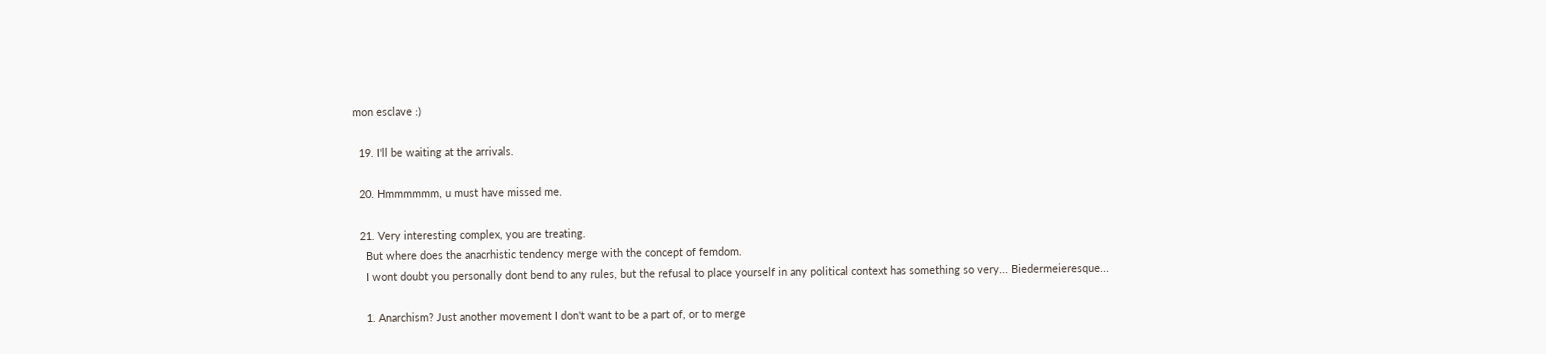mon esclave :)

  19. I'll be waiting at the arrivals.

  20. Hmmmmmm, u must have missed me.

  21. Very interesting complex, you are treating.
    But where does the anacrhistic tendency merge with the concept of femdom.
    I wont doubt you personally dont bend to any rules, but the refusal to place yourself in any political context has something so very... Biedermeieresque...

    1. Anarchism? Just another movement I don't want to be a part of, or to merge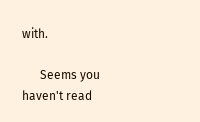with.

      Seems you haven't read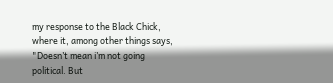my response to the Black Chick, where it, among other things says, "Doesn’t mean i’m not going political. But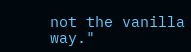not the vanilla way."